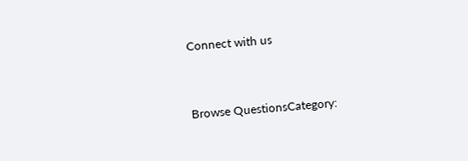Connect with us


Browse QuestionsCategory: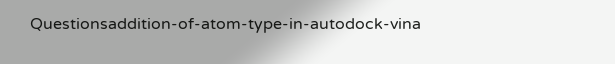Questionsaddition-of-atom-type-in-autodock-vina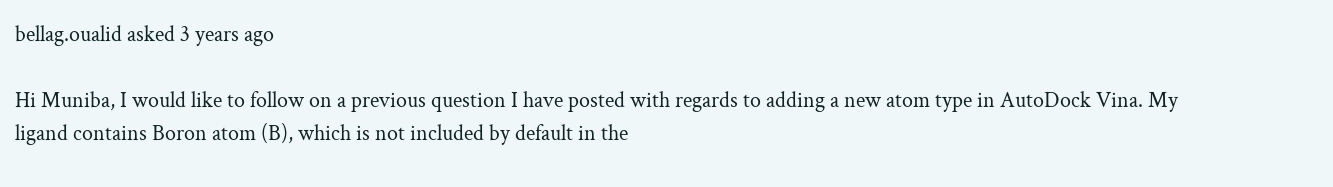bellag.oualid asked 3 years ago

Hi Muniba, I would like to follow on a previous question I have posted with regards to adding a new atom type in AutoDock Vina. My ligand contains Boron atom (B), which is not included by default in the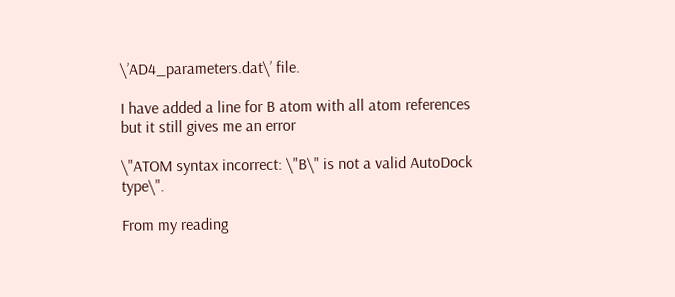\’AD4_parameters.dat\’ file.

I have added a line for B atom with all atom references but it still gives me an error

\"ATOM syntax incorrect: \"B\" is not a valid AutoDock type\".

From my reading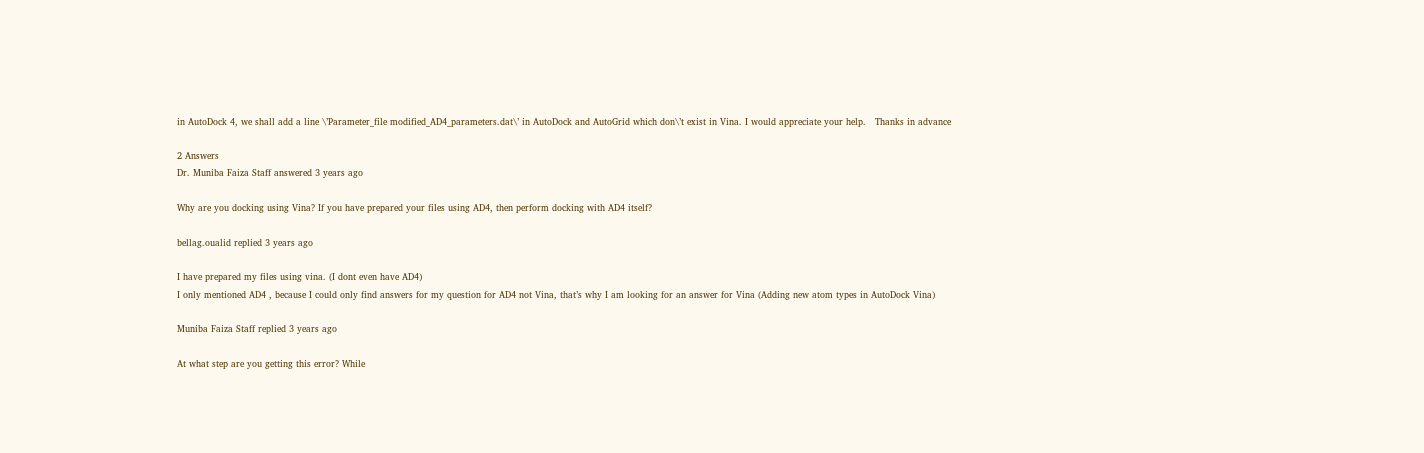in AutoDock 4, we shall add a line \’Parameter_file modified_AD4_parameters.dat\’ in AutoDock and AutoGrid which don\’t exist in Vina. I would appreciate your help.   Thanks in advance

2 Answers
Dr. Muniba Faiza Staff answered 3 years ago

Why are you docking using Vina? If you have prepared your files using AD4, then perform docking with AD4 itself?

bellag.oualid replied 3 years ago

I have prepared my files using vina. (I dont even have AD4)
I only mentioned AD4 , because I could only find answers for my question for AD4 not Vina, that’s why I am looking for an answer for Vina (Adding new atom types in AutoDock Vina)

Muniba Faiza Staff replied 3 years ago

At what step are you getting this error? While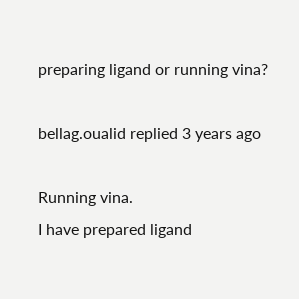preparing ligand or running vina?

bellag.oualid replied 3 years ago

Running vina.
I have prepared ligand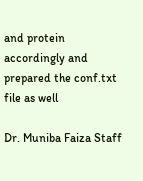and protein accordingly and prepared the conf.txt file as well

Dr. Muniba Faiza Staff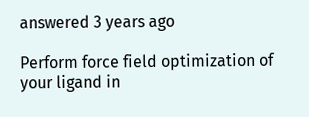answered 3 years ago

Perform force field optimization of your ligand in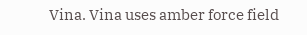Vina. Vina uses amber force field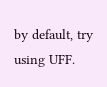by default, try using UFF.